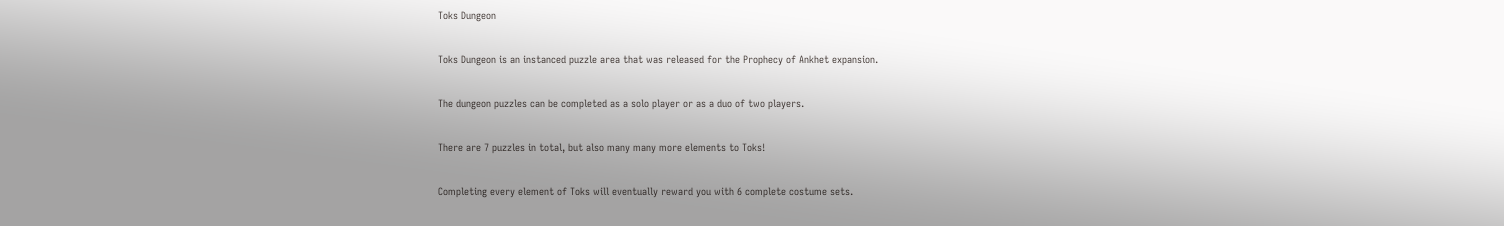Toks Dungeon

Toks Dungeon is an instanced puzzle area that was released for the Prophecy of Ankhet expansion.

The dungeon puzzles can be completed as a solo player or as a duo of two players.

There are 7 puzzles in total, but also many many more elements to Toks!

Completing every element of Toks will eventually reward you with 6 complete costume sets.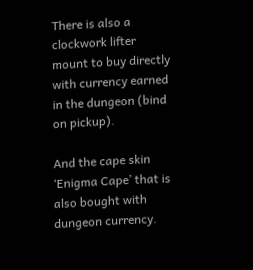There is also a clockwork lifter mount to buy directly with currency earned in the dungeon (bind on pickup).

And the cape skin ‘Enigma Cape’ that is also bought with dungeon currency.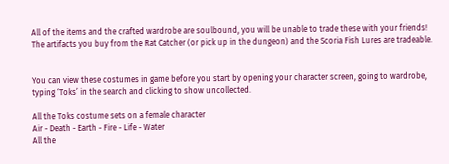All of the items and the crafted wardrobe are soulbound, you will be unable to trade these with your friends!
The artifacts you buy from the Rat Catcher (or pick up in the dungeon) and the Scoria Fish Lures are tradeable.


You can view these costumes in game before you start by opening your character screen, going to wardrobe, typing ‘Toks’ in the search and clicking to show uncollected.

All the Toks costume sets on a female character
Air - Death - Earth - Fire - Life - Water
All the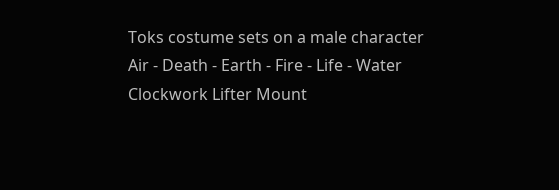Toks costume sets on a male character
Air - Death - Earth - Fire - Life - Water
Clockwork Lifter Mount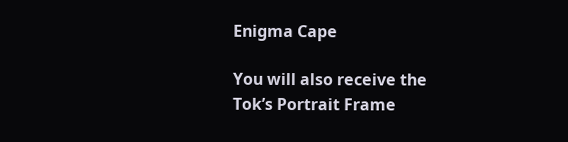Enigma Cape

You will also receive the
Tok’s Portrait Frame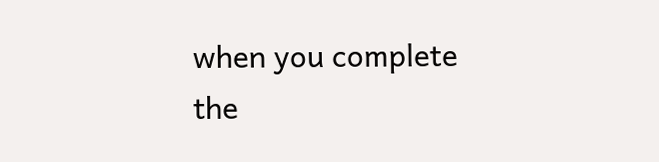when you complete the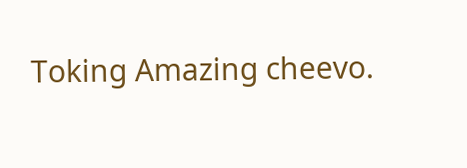Toking Amazing cheevo.